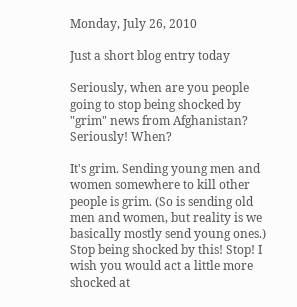Monday, July 26, 2010

Just a short blog entry today

Seriously, when are you people going to stop being shocked by "grim" news from Afghanistan? Seriously! When?

It's grim. Sending young men and women somewhere to kill other people is grim. (So is sending old men and women, but reality is we basically mostly send young ones.) Stop being shocked by this! Stop! I wish you would act a little more shocked at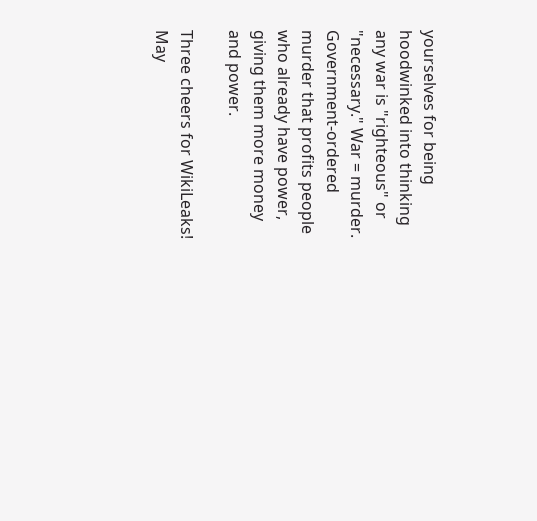yourselves for being hoodwinked into thinking any war is "righteous" or "necessary." War = murder. Government-ordered murder that profits people who already have power, giving them more money and power.

Three cheers for WikiLeaks! May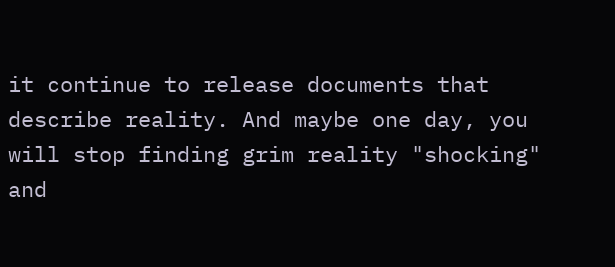it continue to release documents that describe reality. And maybe one day, you will stop finding grim reality "shocking" and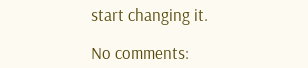start changing it.

No comments: